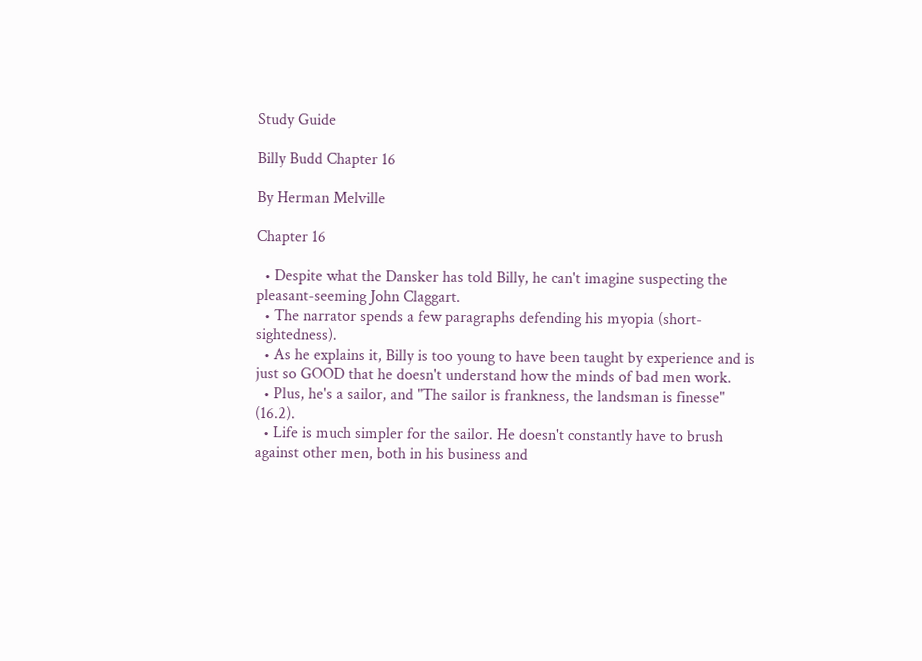Study Guide

Billy Budd Chapter 16

By Herman Melville

Chapter 16

  • Despite what the Dansker has told Billy, he can't imagine suspecting the pleasant-seeming John Claggart.
  • The narrator spends a few paragraphs defending his myopia (short-sightedness).
  • As he explains it, Billy is too young to have been taught by experience and is just so GOOD that he doesn't understand how the minds of bad men work.
  • Plus, he's a sailor, and "The sailor is frankness, the landsman is finesse" (16.2).
  • Life is much simpler for the sailor. He doesn't constantly have to brush against other men, both in his business and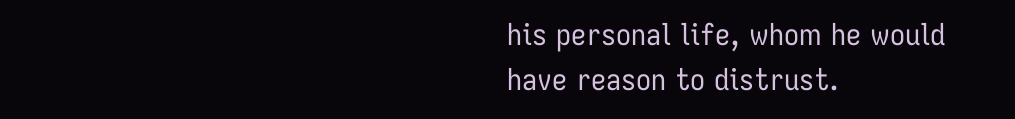his personal life, whom he would have reason to distrust.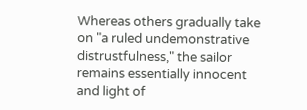Whereas others gradually take on "a ruled undemonstrative distrustfulness," the sailor remains essentially innocent and light of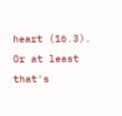heart (16.3). Or at least that's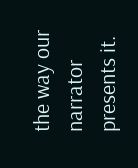the way our narrator presents it.